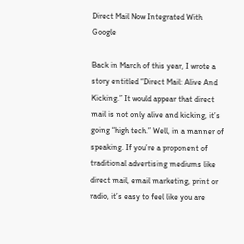Direct Mail Now Integrated With Google

Back in March of this year, I wrote a story entitled “Direct Mail: Alive And Kicking.” It would appear that direct mail is not only alive and kicking, it’s going “high tech.” Well, in a manner of speaking. If you’re a proponent of traditional advertising mediums like direct mail, email marketing, print or radio, it’s easy to feel like you are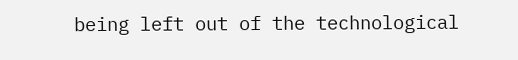being left out of the technological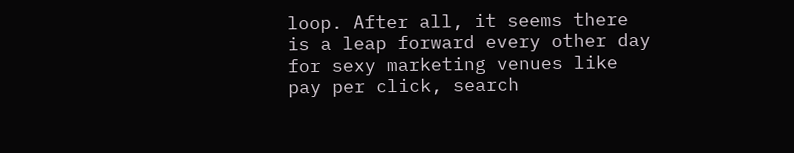loop. After all, it seems there is a leap forward every other day for sexy marketing venues like pay per click, search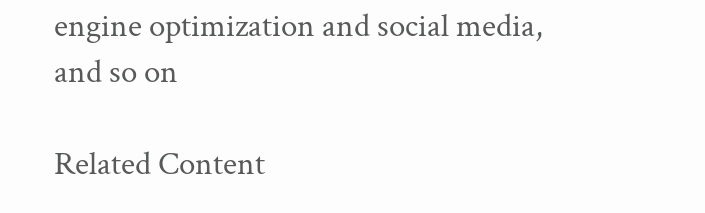engine optimization and social media, and so on

Related Content